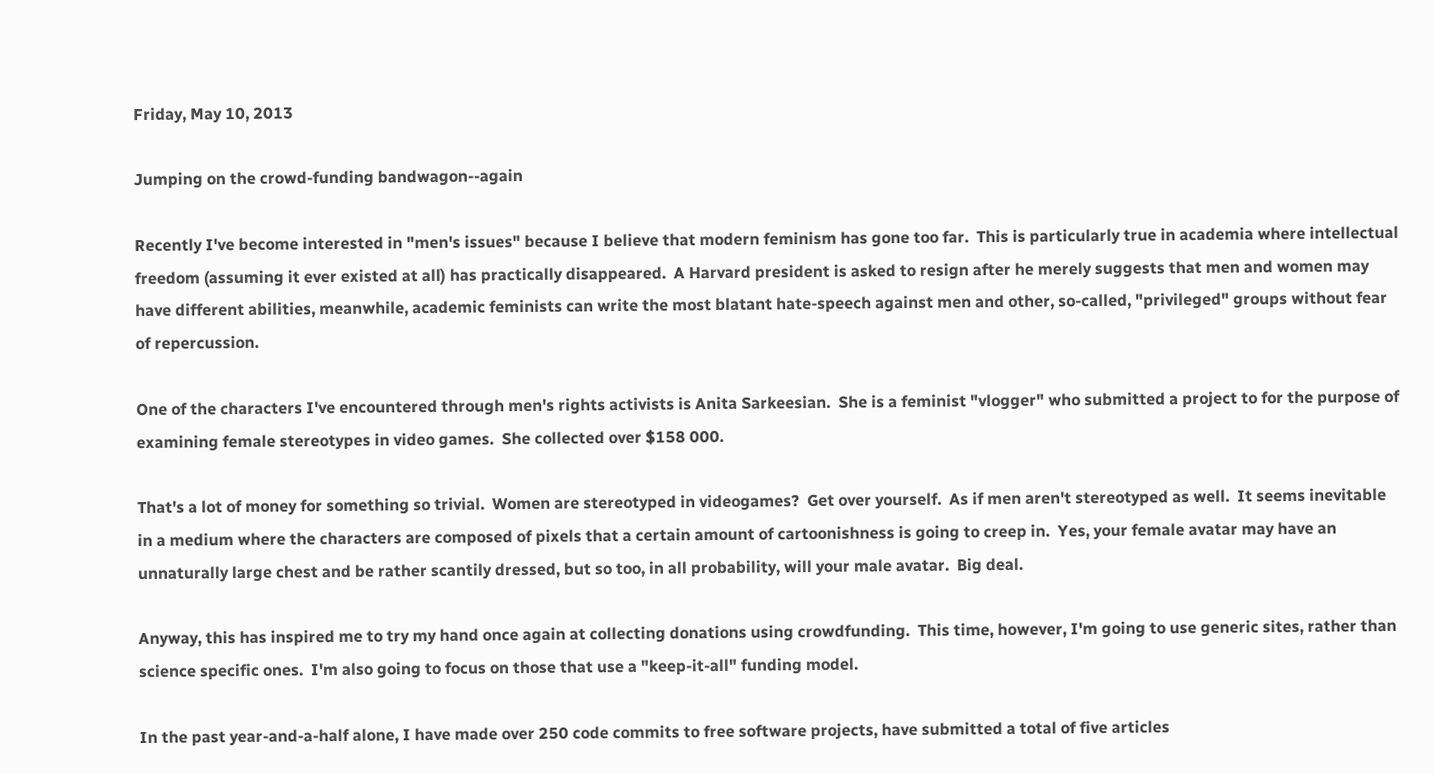Friday, May 10, 2013

Jumping on the crowd-funding bandwagon--again

Recently I've become interested in "men's issues" because I believe that modern feminism has gone too far.  This is particularly true in academia where intellectual freedom (assuming it ever existed at all) has practically disappeared.  A Harvard president is asked to resign after he merely suggests that men and women may have different abilities, meanwhile, academic feminists can write the most blatant hate-speech against men and other, so-called, "privileged" groups without fear of repercussion.

One of the characters I've encountered through men's rights activists is Anita Sarkeesian.  She is a feminist "vlogger" who submitted a project to for the purpose of examining female stereotypes in video games.  She collected over $158 000.

That's a lot of money for something so trivial.  Women are stereotyped in videogames?  Get over yourself.  As if men aren't stereotyped as well.  It seems inevitable in a medium where the characters are composed of pixels that a certain amount of cartoonishness is going to creep in.  Yes, your female avatar may have an unnaturally large chest and be rather scantily dressed, but so too, in all probability, will your male avatar.  Big deal.

Anyway, this has inspired me to try my hand once again at collecting donations using crowdfunding.  This time, however, I'm going to use generic sites, rather than science specific ones.  I'm also going to focus on those that use a "keep-it-all" funding model.

In the past year-and-a-half alone, I have made over 250 code commits to free software projects, have submitted a total of five articles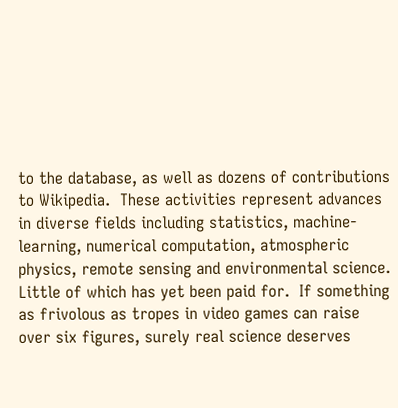to the database, as well as dozens of contributions to Wikipedia.  These activities represent advances in diverse fields including statistics, machine-learning, numerical computation, atmospheric physics, remote sensing and environmental science.  Little of which has yet been paid for.  If something as frivolous as tropes in video games can raise over six figures, surely real science deserves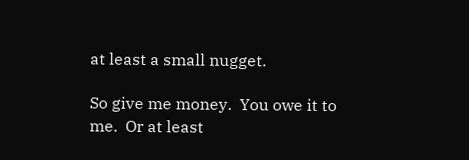at least a small nugget.

So give me money.  You owe it to me.  Or at least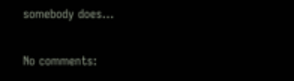somebody does...

No comments: